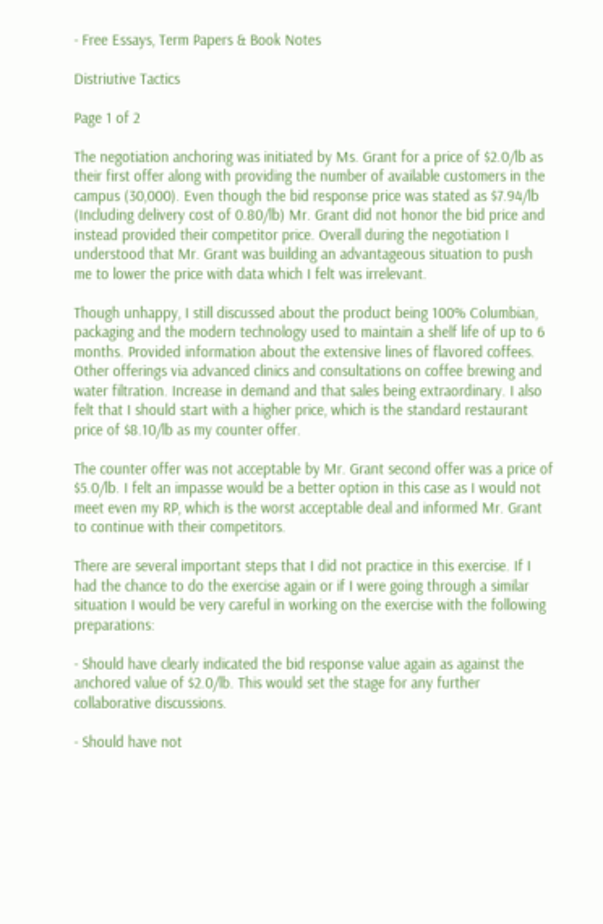- Free Essays, Term Papers & Book Notes

Distriutive Tactics

Page 1 of 2

The negotiation anchoring was initiated by Ms. Grant for a price of $2.0/lb as their first offer along with providing the number of available customers in the campus (30,000). Even though the bid response price was stated as $7.94/lb (Including delivery cost of 0.80/lb) Mr. Grant did not honor the bid price and instead provided their competitor price. Overall during the negotiation I understood that Mr. Grant was building an advantageous situation to push me to lower the price with data which I felt was irrelevant.

Though unhappy, I still discussed about the product being 100% Columbian, packaging and the modern technology used to maintain a shelf life of up to 6 months. Provided information about the extensive lines of flavored coffees. Other offerings via advanced clinics and consultations on coffee brewing and water filtration. Increase in demand and that sales being extraordinary. I also felt that I should start with a higher price, which is the standard restaurant price of $8.10/lb as my counter offer.

The counter offer was not acceptable by Mr. Grant second offer was a price of $5.0/lb. I felt an impasse would be a better option in this case as I would not meet even my RP, which is the worst acceptable deal and informed Mr. Grant to continue with their competitors.

There are several important steps that I did not practice in this exercise. If I had the chance to do the exercise again or if I were going through a similar situation I would be very careful in working on the exercise with the following preparations:

- Should have clearly indicated the bid response value again as against the anchored value of $2.0/lb. This would set the stage for any further collaborative discussions.

- Should have not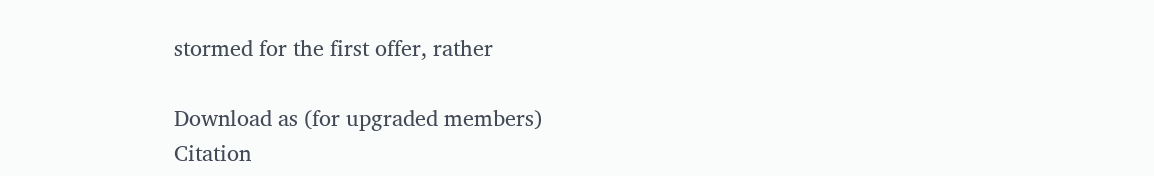stormed for the first offer, rather

Download as (for upgraded members)
Citation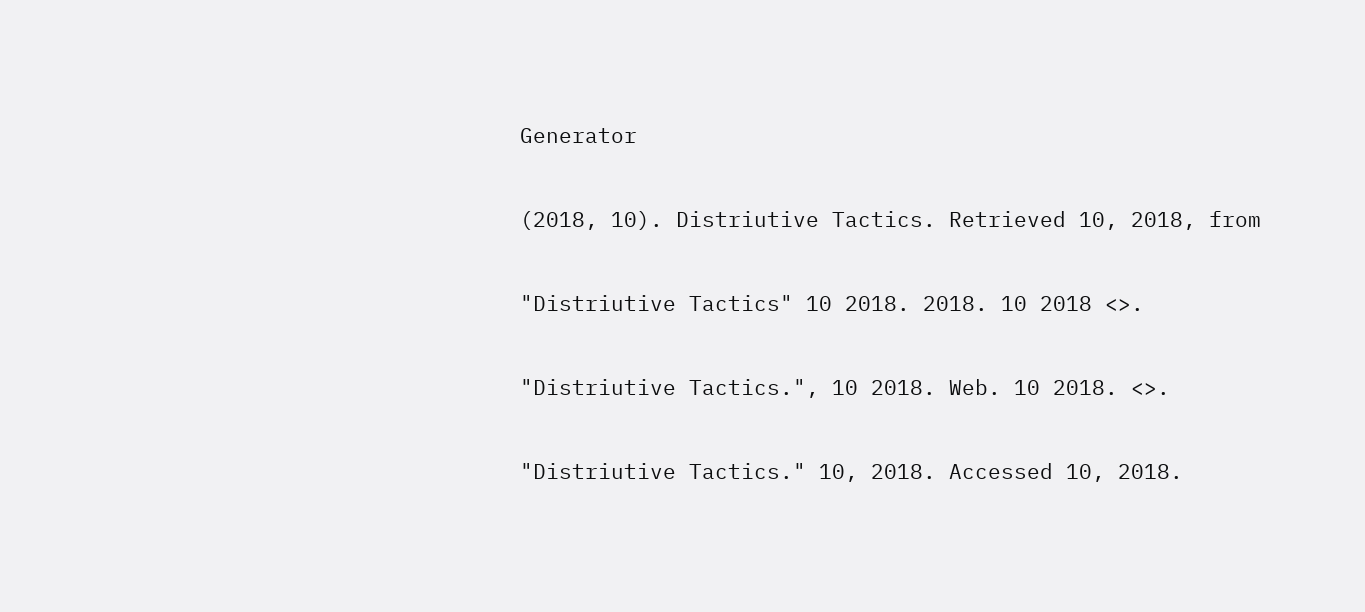Generator

(2018, 10). Distriutive Tactics. Retrieved 10, 2018, from

"Distriutive Tactics" 10 2018. 2018. 10 2018 <>.

"Distriutive Tactics.", 10 2018. Web. 10 2018. <>.

"Distriutive Tactics." 10, 2018. Accessed 10, 2018.